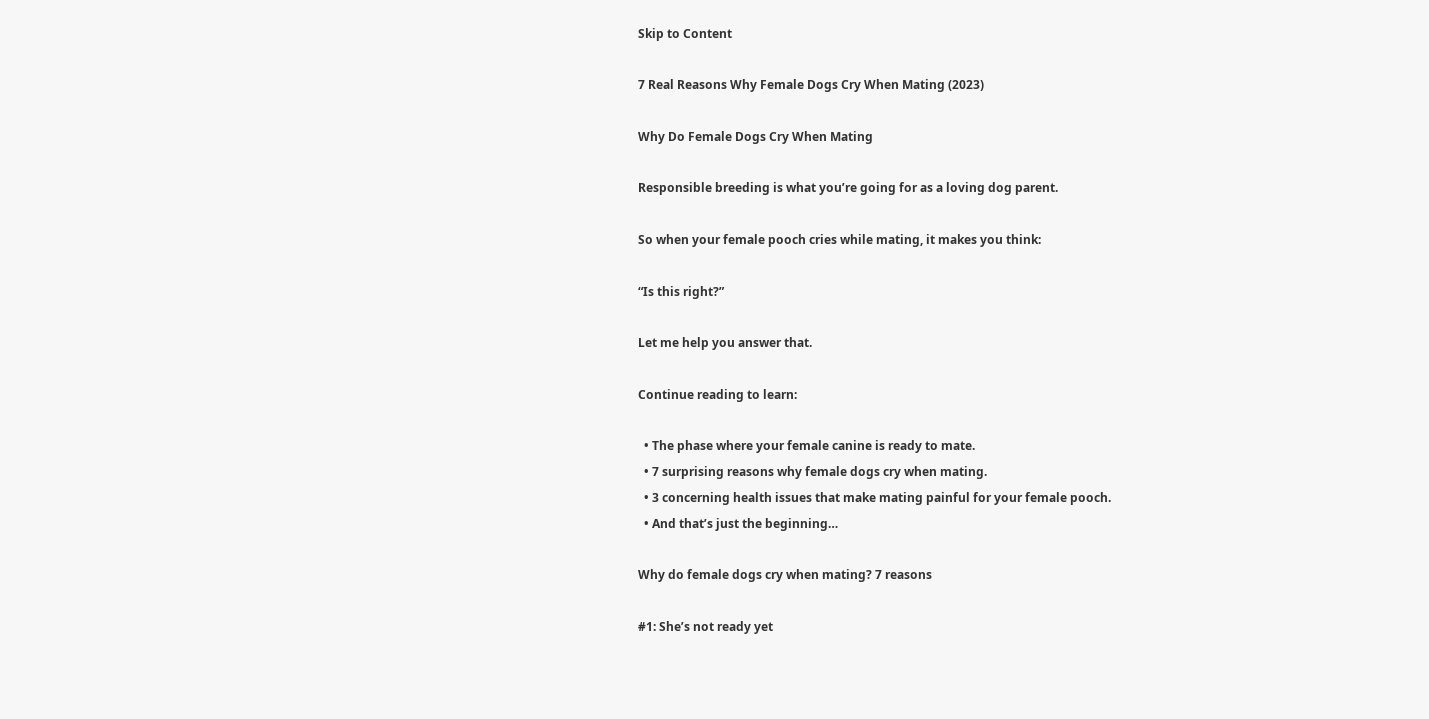Skip to Content

7 Real Reasons Why Female Dogs Cry When Mating (2023)

Why Do Female Dogs Cry When Mating

Responsible breeding is what you’re going for as a loving dog parent.

So when your female pooch cries while mating, it makes you think:

“Is this right?”

Let me help you answer that.

Continue reading to learn:

  • The phase where your female canine is ready to mate.
  • 7 surprising reasons why female dogs cry when mating.
  • 3 concerning health issues that make mating painful for your female pooch.
  • And that’s just the beginning…

Why do female dogs cry when mating? 7 reasons

#1: She’s not ready yet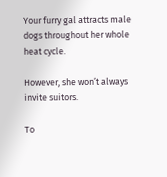Your furry gal attracts male dogs throughout her whole heat cycle.

However, she won’t always invite suitors.

To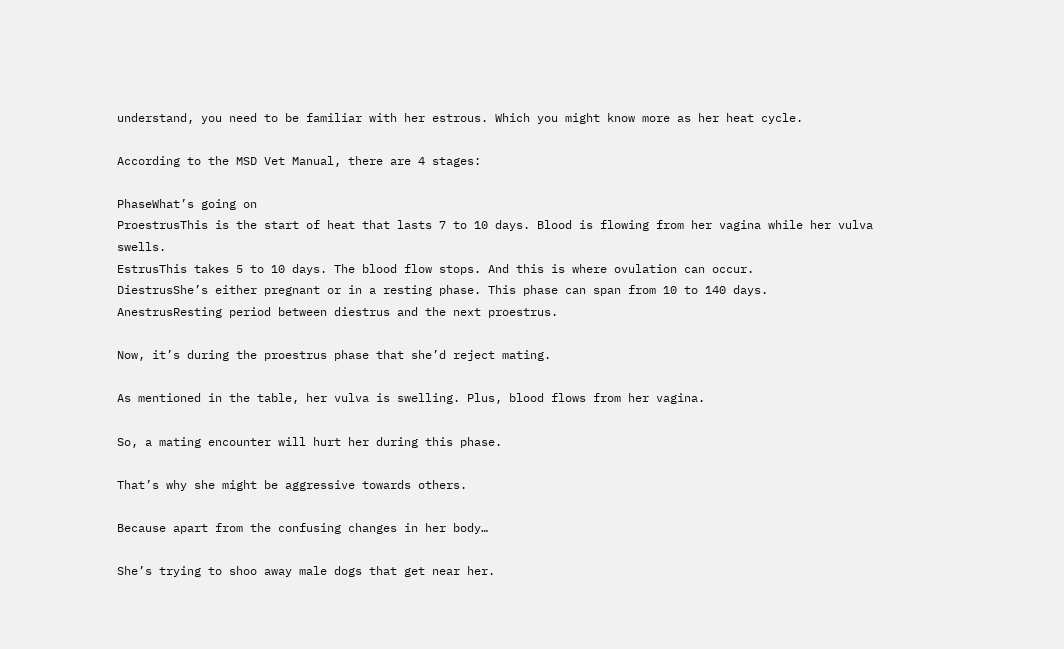understand, you need to be familiar with her estrous. Which you might know more as her heat cycle.

According to the MSD Vet Manual, there are 4 stages:

PhaseWhat’s going on
ProestrusThis is the start of heat that lasts 7 to 10 days. Blood is flowing from her vagina while her vulva swells.
EstrusThis takes 5 to 10 days. The blood flow stops. And this is where ovulation can occur.
DiestrusShe’s either pregnant or in a resting phase. This phase can span from 10 to 140 days.
AnestrusResting period between diestrus and the next proestrus.

Now, it’s during the proestrus phase that she’d reject mating.

As mentioned in the table, her vulva is swelling. Plus, blood flows from her vagina.

So, a mating encounter will hurt her during this phase.

That’s why she might be aggressive towards others.

Because apart from the confusing changes in her body…

She’s trying to shoo away male dogs that get near her.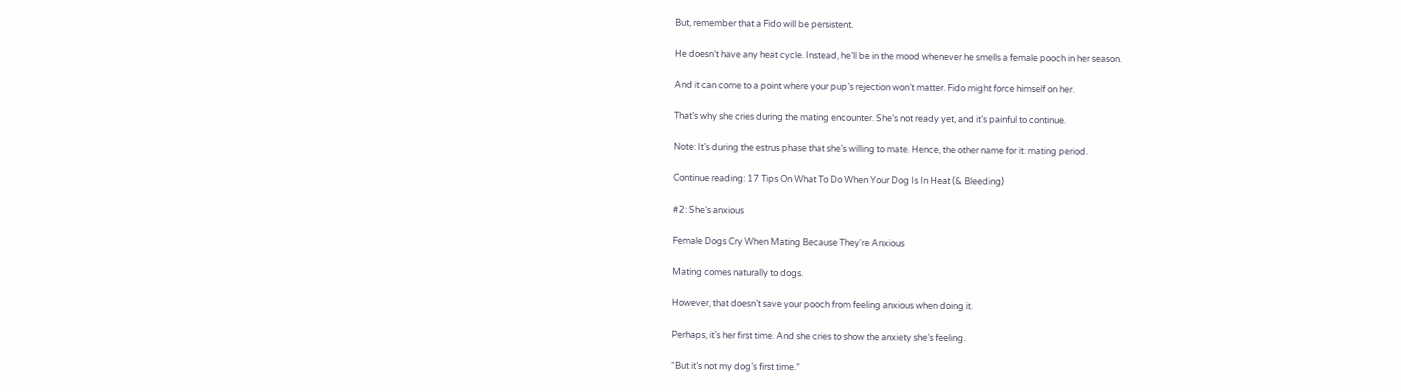But, remember that a Fido will be persistent.

He doesn’t have any heat cycle. Instead, he’ll be in the mood whenever he smells a female pooch in her season.

And it can come to a point where your pup’s rejection won’t matter. Fido might force himself on her.

That’s why she cries during the mating encounter. She’s not ready yet, and it’s painful to continue.

Note: It’s during the estrus phase that she’s willing to mate. Hence, the other name for it: mating period.

Continue reading: 17 Tips On What To Do When Your Dog Is In Heat (& Bleeding)

#2: She’s anxious

Female Dogs Cry When Mating Because They're Anxious

Mating comes naturally to dogs.

However, that doesn’t save your pooch from feeling anxious when doing it.

Perhaps, it’s her first time. And she cries to show the anxiety she’s feeling.

“But it’s not my dog’s first time.”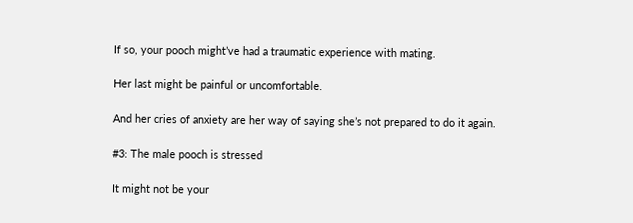If so, your pooch might’ve had a traumatic experience with mating.

Her last might be painful or uncomfortable.

And her cries of anxiety are her way of saying she’s not prepared to do it again.

#3: The male pooch is stressed

It might not be your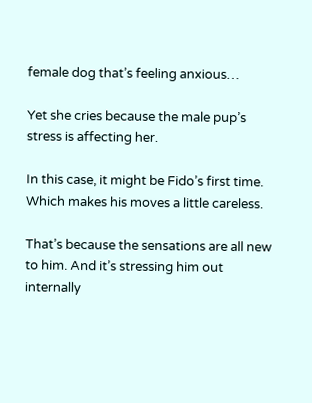female dog that’s feeling anxious…

Yet she cries because the male pup’s stress is affecting her.

In this case, it might be Fido’s first time. Which makes his moves a little careless.

That’s because the sensations are all new to him. And it’s stressing him out internally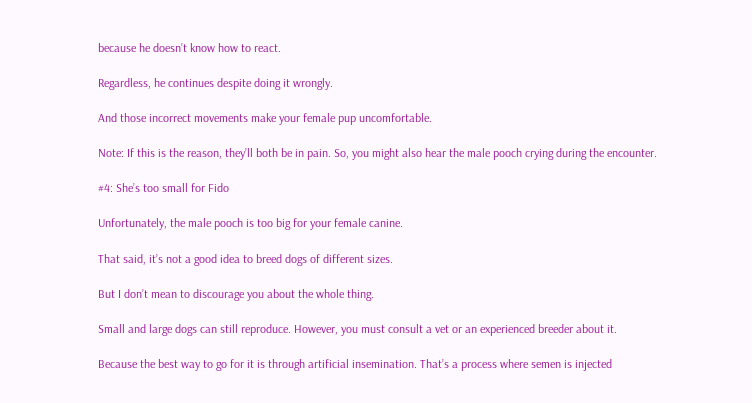because he doesn’t know how to react.

Regardless, he continues despite doing it wrongly.

And those incorrect movements make your female pup uncomfortable.

Note: If this is the reason, they’ll both be in pain. So, you might also hear the male pooch crying during the encounter.

#4: She’s too small for Fido

Unfortunately, the male pooch is too big for your female canine.

That said, it’s not a good idea to breed dogs of different sizes.

But I don’t mean to discourage you about the whole thing.

Small and large dogs can still reproduce. However, you must consult a vet or an experienced breeder about it.

Because the best way to go for it is through artificial insemination. That’s a process where semen is injected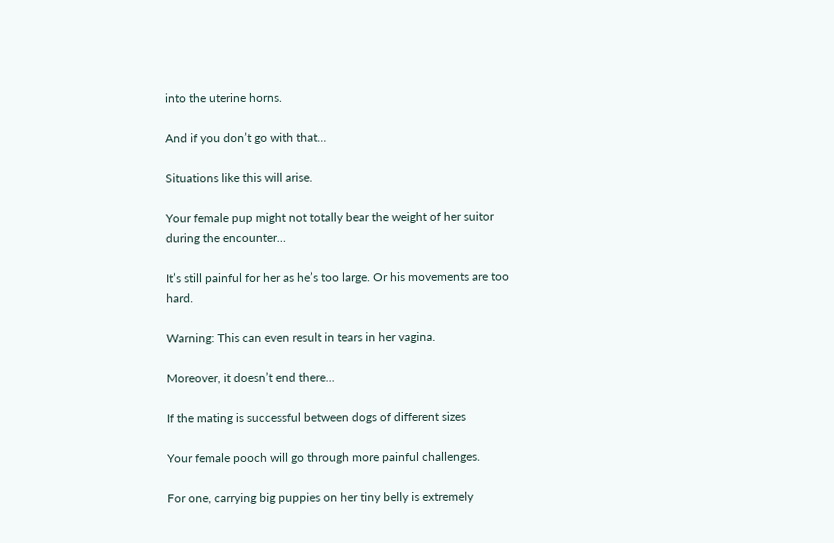into the uterine horns.

And if you don’t go with that…

Situations like this will arise.

Your female pup might not totally bear the weight of her suitor during the encounter…

It’s still painful for her as he’s too large. Or his movements are too hard.

Warning: This can even result in tears in her vagina.

Moreover, it doesn’t end there…

If the mating is successful between dogs of different sizes

Your female pooch will go through more painful challenges.

For one, carrying big puppies on her tiny belly is extremely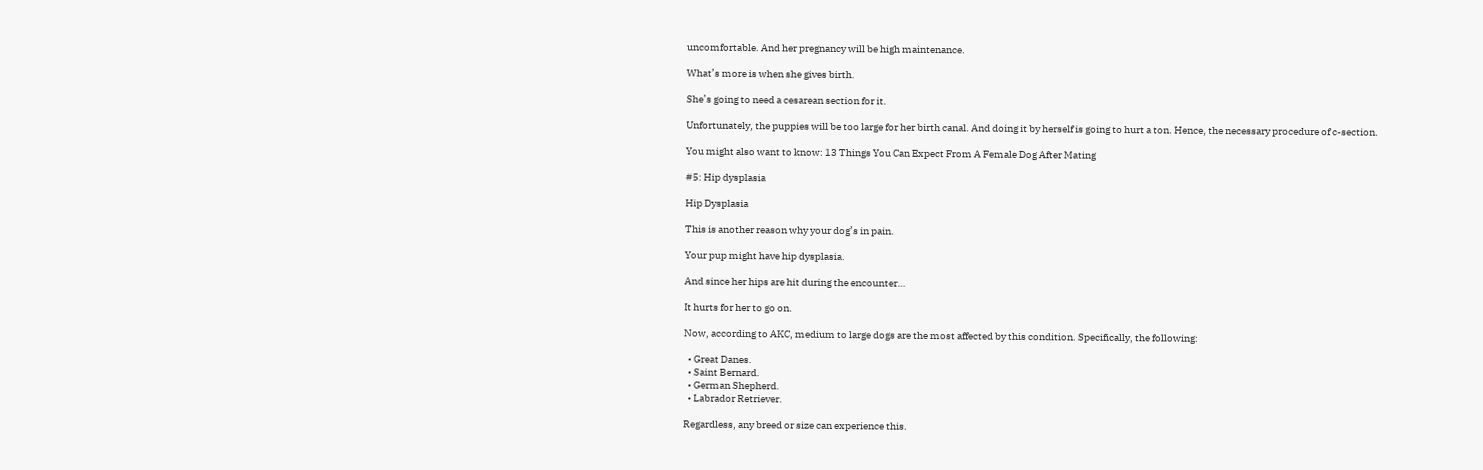uncomfortable. And her pregnancy will be high maintenance.

What’s more is when she gives birth.

She’s going to need a cesarean section for it.

Unfortunately, the puppies will be too large for her birth canal. And doing it by herself is going to hurt a ton. Hence, the necessary procedure of c-section.

You might also want to know: 13 Things You Can Expect From A Female Dog After Mating

#5: Hip dysplasia

Hip Dysplasia

This is another reason why your dog’s in pain.

Your pup might have hip dysplasia.

And since her hips are hit during the encounter…

It hurts for her to go on.

Now, according to AKC, medium to large dogs are the most affected by this condition. Specifically, the following:

  • Great Danes.
  • Saint Bernard.
  • German Shepherd.
  • Labrador Retriever.

Regardless, any breed or size can experience this.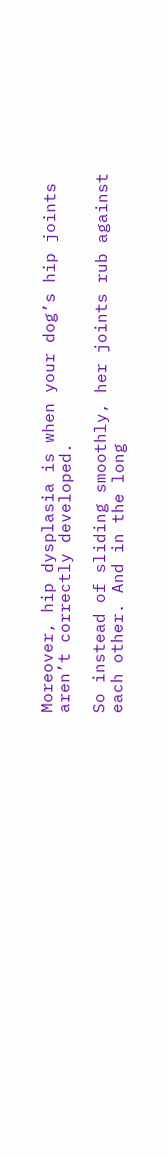Moreover, hip dysplasia is when your dog’s hip joints aren’t correctly developed.

So instead of sliding smoothly, her joints rub against each other. And in the long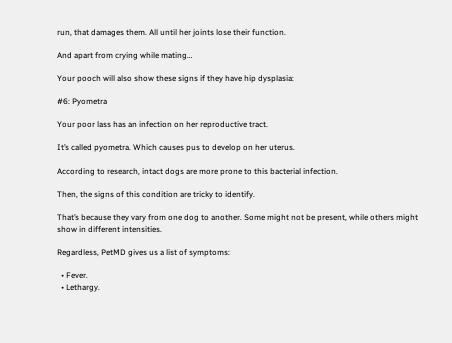run, that damages them. All until her joints lose their function.

And apart from crying while mating…

Your pooch will also show these signs if they have hip dysplasia:

#6: Pyometra

Your poor lass has an infection on her reproductive tract.

It’s called pyometra. Which causes pus to develop on her uterus.

According to research, intact dogs are more prone to this bacterial infection.

Then, the signs of this condition are tricky to identify.

That’s because they vary from one dog to another. Some might not be present, while others might show in different intensities.

Regardless, PetMD gives us a list of symptoms:

  • Fever.
  • Lethargy.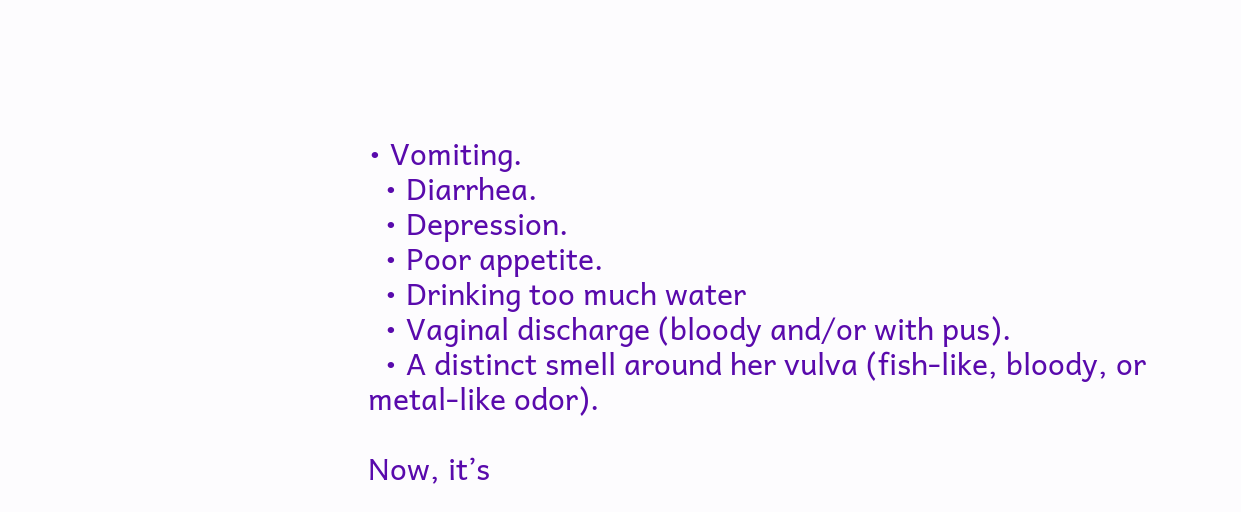• Vomiting.
  • Diarrhea.
  • Depression.
  • Poor appetite.
  • Drinking too much water
  • Vaginal discharge (bloody and/or with pus).
  • A distinct smell around her vulva (fish-like, bloody, or metal-like odor).

Now, it’s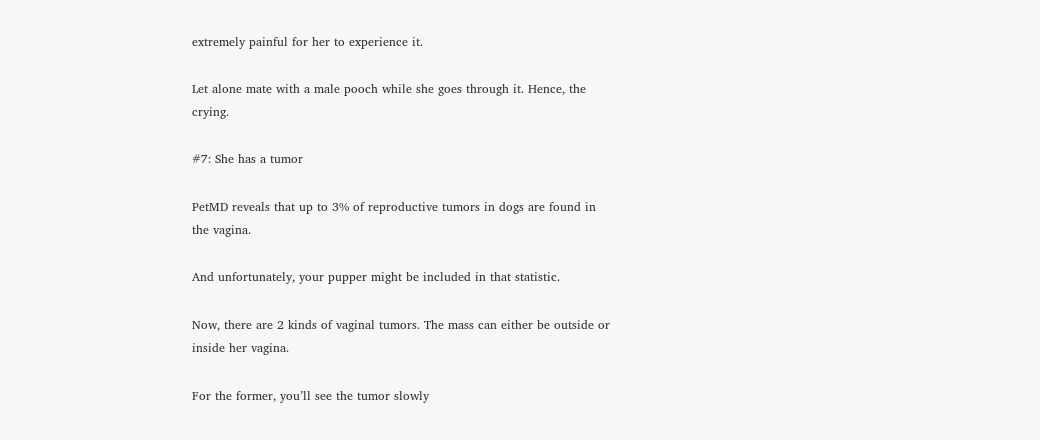extremely painful for her to experience it.

Let alone mate with a male pooch while she goes through it. Hence, the crying.

#7: She has a tumor

PetMD reveals that up to 3% of reproductive tumors in dogs are found in the vagina.

And unfortunately, your pupper might be included in that statistic.

Now, there are 2 kinds of vaginal tumors. The mass can either be outside or inside her vagina.

For the former, you’ll see the tumor slowly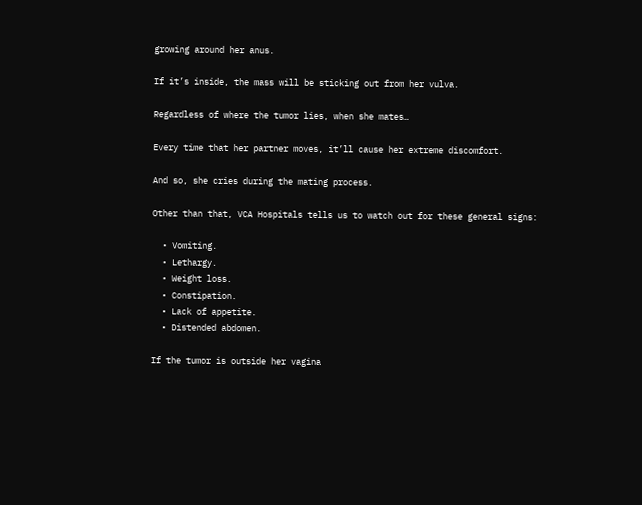growing around her anus.

If it’s inside, the mass will be sticking out from her vulva.

Regardless of where the tumor lies, when she mates…

Every time that her partner moves, it’ll cause her extreme discomfort.

And so, she cries during the mating process.

Other than that, VCA Hospitals tells us to watch out for these general signs:

  • Vomiting.
  • Lethargy.
  • Weight loss.
  • Constipation.
  • Lack of appetite.
  • Distended abdomen.

If the tumor is outside her vagina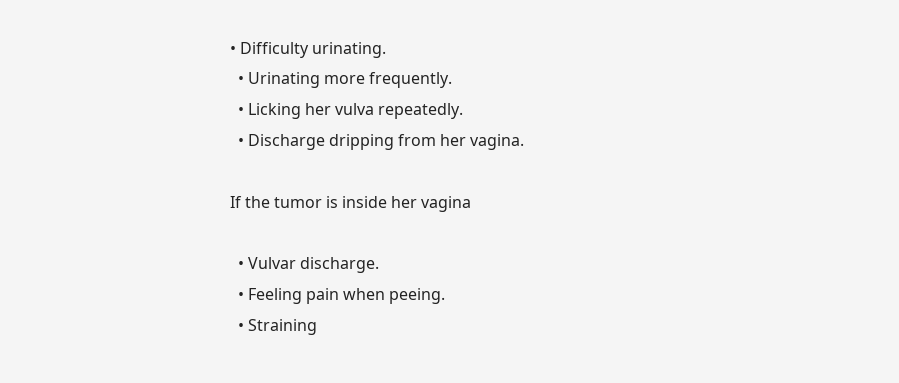• Difficulty urinating.
  • Urinating more frequently.
  • Licking her vulva repeatedly.
  • Discharge dripping from her vagina.

If the tumor is inside her vagina

  • Vulvar discharge.
  • Feeling pain when peeing.
  • Straining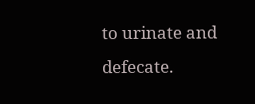to urinate and defecate.